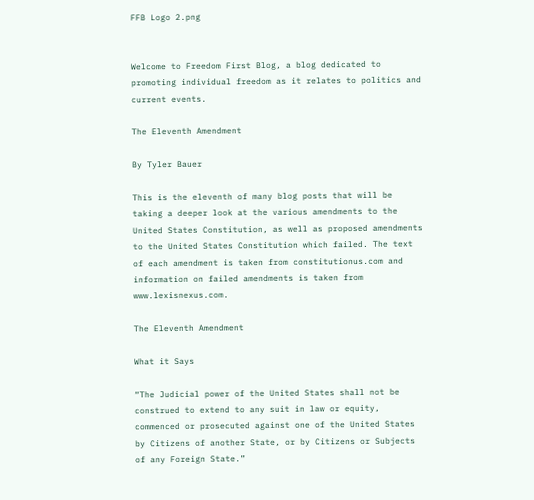FFB Logo 2.png


Welcome to Freedom First Blog, a blog dedicated to promoting individual freedom as it relates to politics and current events.

The Eleventh Amendment

By Tyler Bauer

This is the eleventh of many blog posts that will be taking a deeper look at the various amendments to the United States Constitution, as well as proposed amendments to the United States Constitution which failed. The text of each amendment is taken from constitutionus.com and information on failed amendments is taken from www.lexisnexus.com.

The Eleventh Amendment

What it Says

“The Judicial power of the United States shall not be construed to extend to any suit in law or equity, commenced or prosecuted against one of the United States by Citizens of another State, or by Citizens or Subjects of any Foreign State.”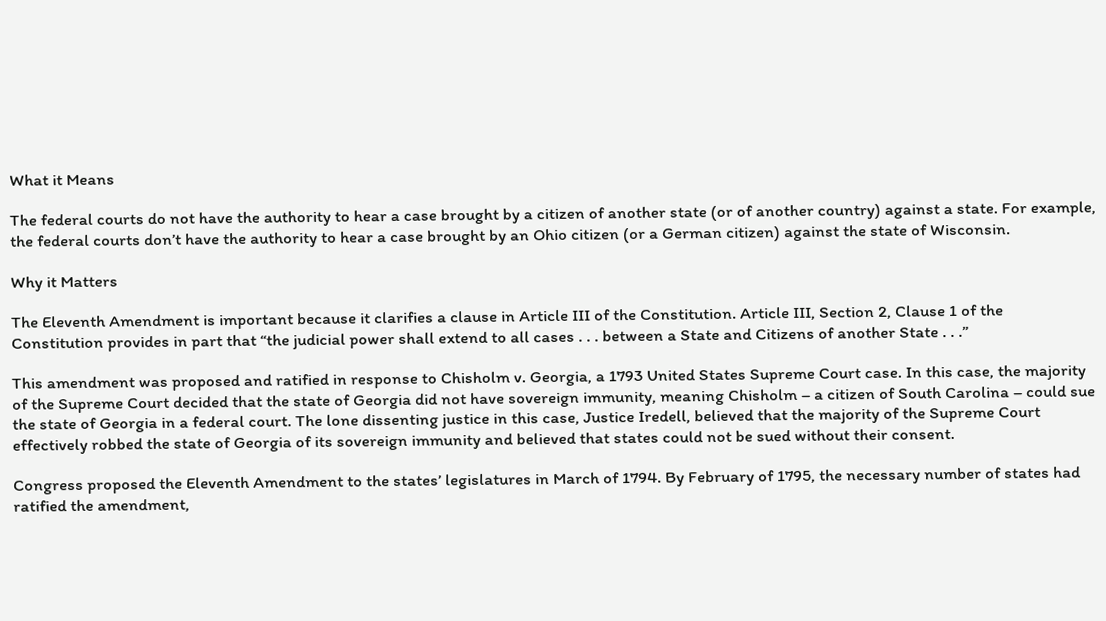What it Means

The federal courts do not have the authority to hear a case brought by a citizen of another state (or of another country) against a state. For example, the federal courts don’t have the authority to hear a case brought by an Ohio citizen (or a German citizen) against the state of Wisconsin.

Why it Matters

The Eleventh Amendment is important because it clarifies a clause in Article III of the Constitution. Article III, Section 2, Clause 1 of the Constitution provides in part that “the judicial power shall extend to all cases . . . between a State and Citizens of another State . . .”

This amendment was proposed and ratified in response to Chisholm v. Georgia, a 1793 United States Supreme Court case. In this case, the majority of the Supreme Court decided that the state of Georgia did not have sovereign immunity, meaning Chisholm – a citizen of South Carolina – could sue the state of Georgia in a federal court. The lone dissenting justice in this case, Justice Iredell, believed that the majority of the Supreme Court effectively robbed the state of Georgia of its sovereign immunity and believed that states could not be sued without their consent.

Congress proposed the Eleventh Amendment to the states’ legislatures in March of 1794. By February of 1795, the necessary number of states had ratified the amendment,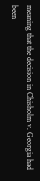meaning that the decision in Chisholm v. Georgia had been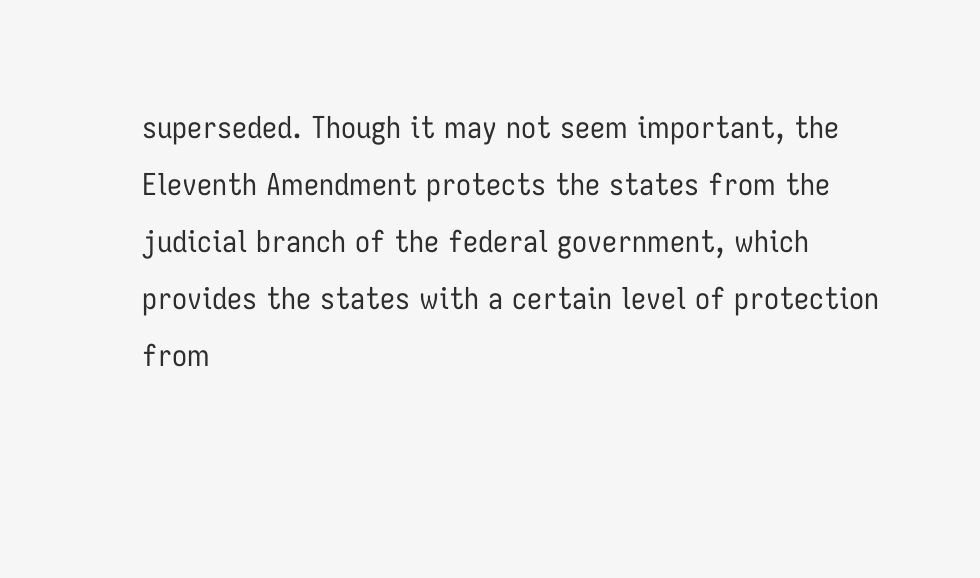superseded. Though it may not seem important, the Eleventh Amendment protects the states from the judicial branch of the federal government, which provides the states with a certain level of protection from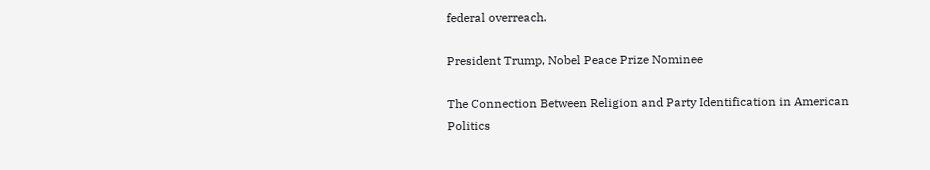federal overreach.

President Trump, Nobel Peace Prize Nominee

The Connection Between Religion and Party Identification in American Politics